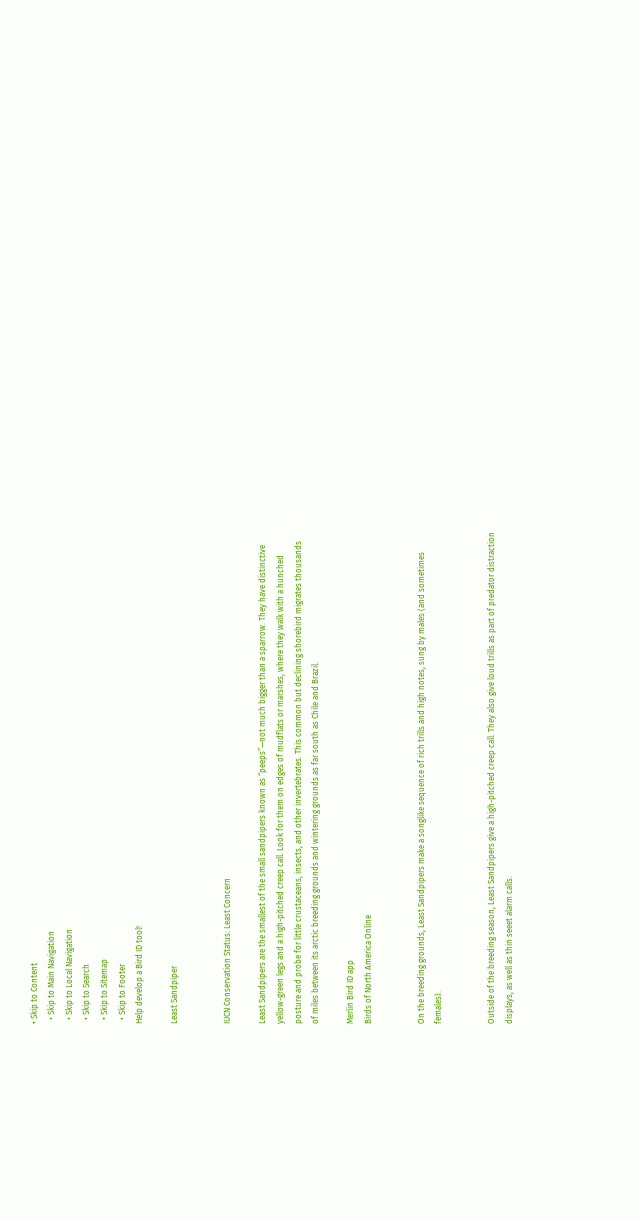• Skip to Content
  • Skip to Main Navigation
  • Skip to Local Navigation
  • Skip to Search
  • Skip to Sitemap
  • Skip to Footer
Help develop a Bird ID tool!

Least Sandpiper


IUCN Conservation Status: Least Concern

Least Sandpipers are the smallest of the small sandpipers known as “peeps”—not much bigger than a sparrow. They have distinctive yellow-green legs and a high-pitched creep call. Look for them on edges of mudflats or marshes, where they walk with a hunched posture and probe for little crustaceans, insects, and other invertebrates. This common but declining shorebird migrates thousands of miles between its arctic breeding grounds and wintering grounds as far south as Chile and Brazil.

Merlin Bird ID app
Birds of North America Online


On the breeding grounds, Least Sandpipers make a songlike sequence of rich trills and high notes, sung by males (and sometimes females).


Outside of the breeding season, Least Sandpipers give a high-pitched creep call. They also give loud trills as part of predator distraction displays, as well as thin seeet alarm calls.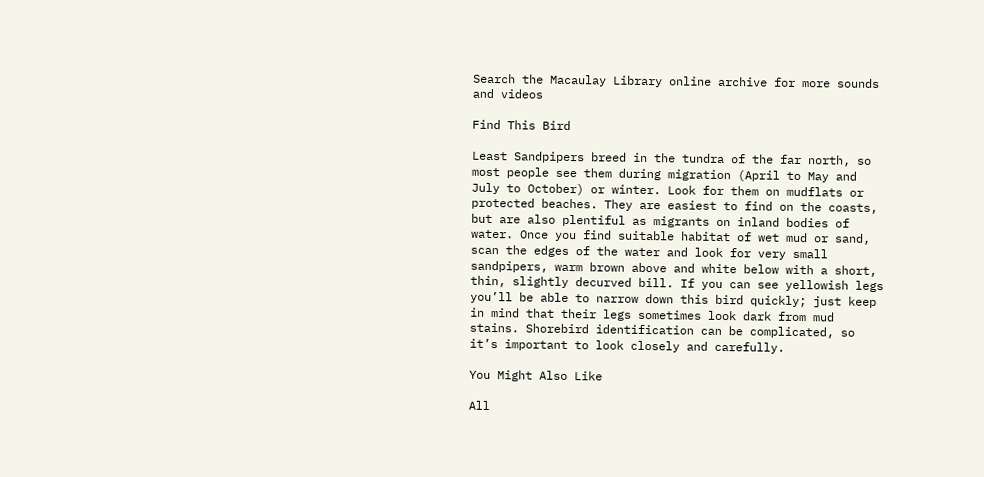Search the Macaulay Library online archive for more sounds and videos

Find This Bird

Least Sandpipers breed in the tundra of the far north, so most people see them during migration (April to May and July to October) or winter. Look for them on mudflats or protected beaches. They are easiest to find on the coasts, but are also plentiful as migrants on inland bodies of water. Once you find suitable habitat of wet mud or sand, scan the edges of the water and look for very small sandpipers, warm brown above and white below with a short, thin, slightly decurved bill. If you can see yellowish legs you’ll be able to narrow down this bird quickly; just keep in mind that their legs sometimes look dark from mud stains. Shorebird identification can be complicated, so it’s important to look closely and carefully.

You Might Also Like

All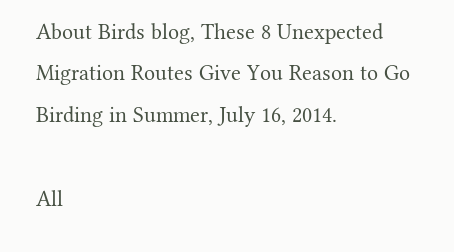About Birds blog, These 8 Unexpected Migration Routes Give You Reason to Go Birding in Summer, July 16, 2014.

All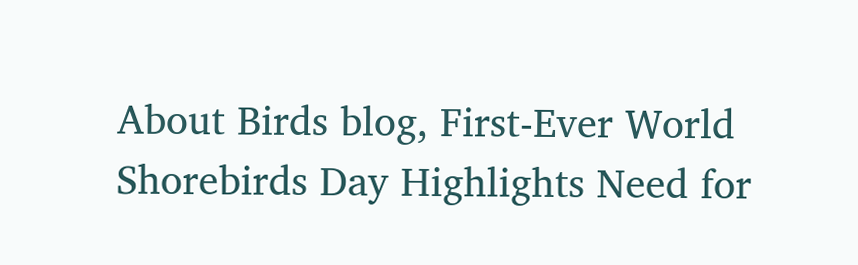About Birds blog, First-Ever World Shorebirds Day Highlights Need for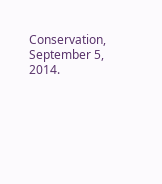Conservation, September 5, 2014.